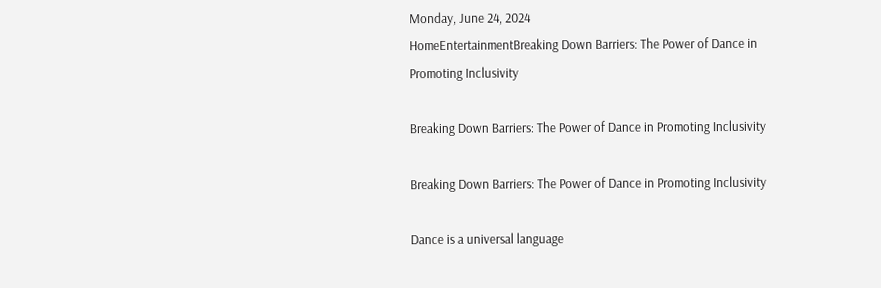Monday, June 24, 2024
HomeEntertainmentBreaking Down Barriers: The Power of Dance in Promoting Inclusivity

Breaking Down Barriers: The Power of Dance in Promoting Inclusivity

Breaking Down Barriers: The Power of Dance in Promoting Inclusivity

Dance is a universal language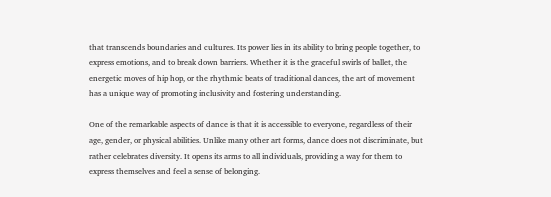that transcends boundaries and cultures. Its power lies in its ability to bring people together, to express emotions, and to break down barriers. Whether it is the graceful swirls of ballet, the energetic moves of hip hop, or the rhythmic beats of traditional dances, the art of movement has a unique way of promoting inclusivity and fostering understanding.

One of the remarkable aspects of dance is that it is accessible to everyone, regardless of their age, gender, or physical abilities. Unlike many other art forms, dance does not discriminate, but rather celebrates diversity. It opens its arms to all individuals, providing a way for them to express themselves and feel a sense of belonging.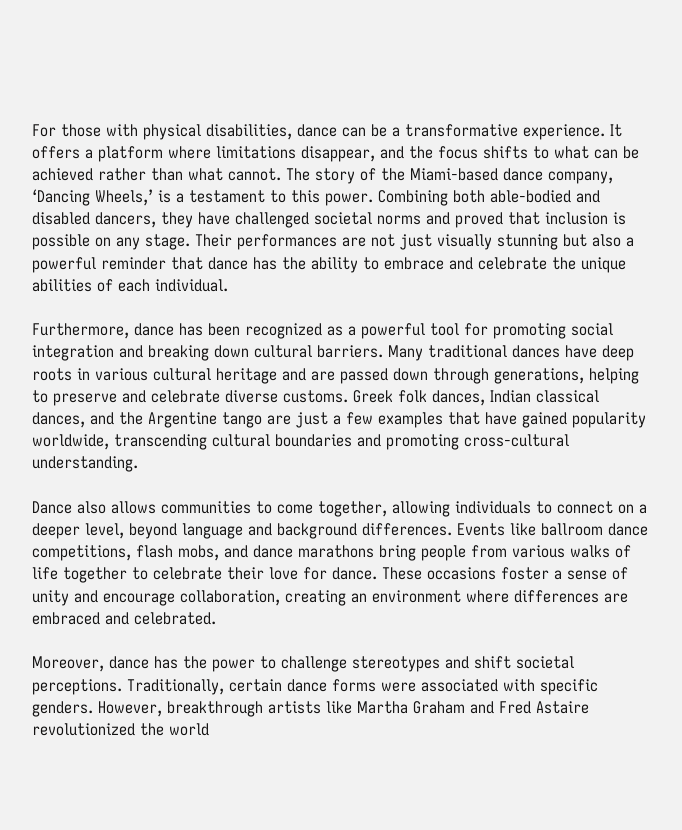For those with physical disabilities, dance can be a transformative experience. It offers a platform where limitations disappear, and the focus shifts to what can be achieved rather than what cannot. The story of the Miami-based dance company, ‘Dancing Wheels,’ is a testament to this power. Combining both able-bodied and disabled dancers, they have challenged societal norms and proved that inclusion is possible on any stage. Their performances are not just visually stunning but also a powerful reminder that dance has the ability to embrace and celebrate the unique abilities of each individual.

Furthermore, dance has been recognized as a powerful tool for promoting social integration and breaking down cultural barriers. Many traditional dances have deep roots in various cultural heritage and are passed down through generations, helping to preserve and celebrate diverse customs. Greek folk dances, Indian classical dances, and the Argentine tango are just a few examples that have gained popularity worldwide, transcending cultural boundaries and promoting cross-cultural understanding.

Dance also allows communities to come together, allowing individuals to connect on a deeper level, beyond language and background differences. Events like ballroom dance competitions, flash mobs, and dance marathons bring people from various walks of life together to celebrate their love for dance. These occasions foster a sense of unity and encourage collaboration, creating an environment where differences are embraced and celebrated.

Moreover, dance has the power to challenge stereotypes and shift societal perceptions. Traditionally, certain dance forms were associated with specific genders. However, breakthrough artists like Martha Graham and Fred Astaire revolutionized the world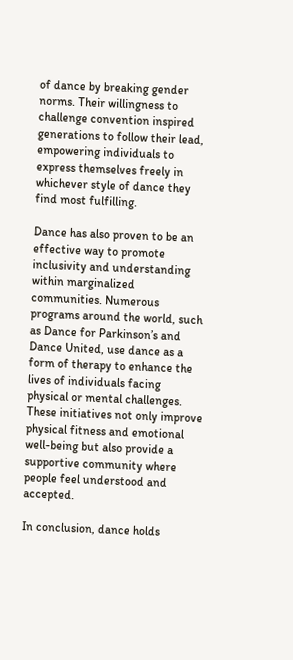of dance by breaking gender norms. Their willingness to challenge convention inspired generations to follow their lead, empowering individuals to express themselves freely in whichever style of dance they find most fulfilling.

Dance has also proven to be an effective way to promote inclusivity and understanding within marginalized communities. Numerous programs around the world, such as Dance for Parkinson’s and Dance United, use dance as a form of therapy to enhance the lives of individuals facing physical or mental challenges. These initiatives not only improve physical fitness and emotional well-being but also provide a supportive community where people feel understood and accepted.

In conclusion, dance holds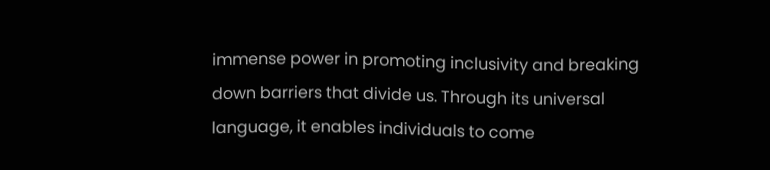immense power in promoting inclusivity and breaking down barriers that divide us. Through its universal language, it enables individuals to come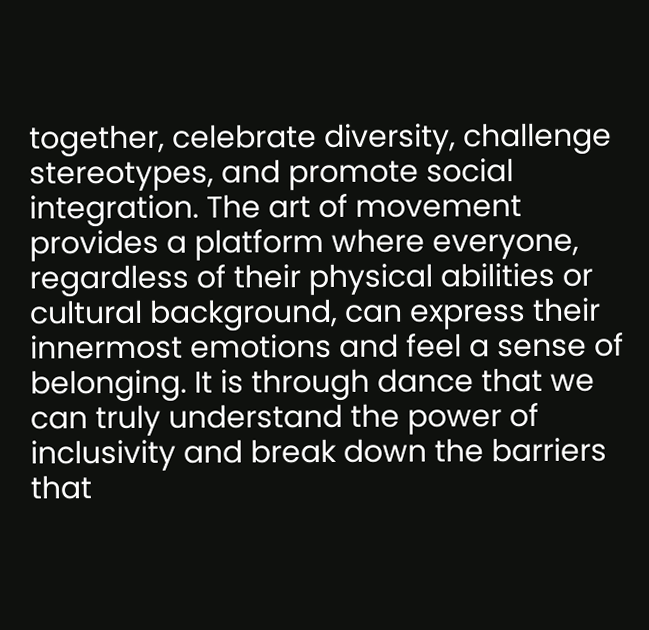together, celebrate diversity, challenge stereotypes, and promote social integration. The art of movement provides a platform where everyone, regardless of their physical abilities or cultural background, can express their innermost emotions and feel a sense of belonging. It is through dance that we can truly understand the power of inclusivity and break down the barriers that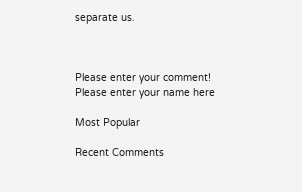separate us.



Please enter your comment!
Please enter your name here

Most Popular

Recent Comments